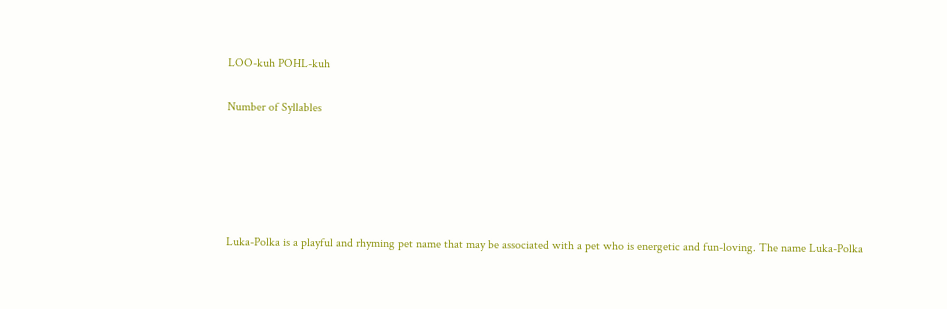LOO-kuh POHL-kuh

Number of Syllables





Luka-Polka is a playful and rhyming pet name that may be associated with a pet who is energetic and fun-loving. The name Luka-Polka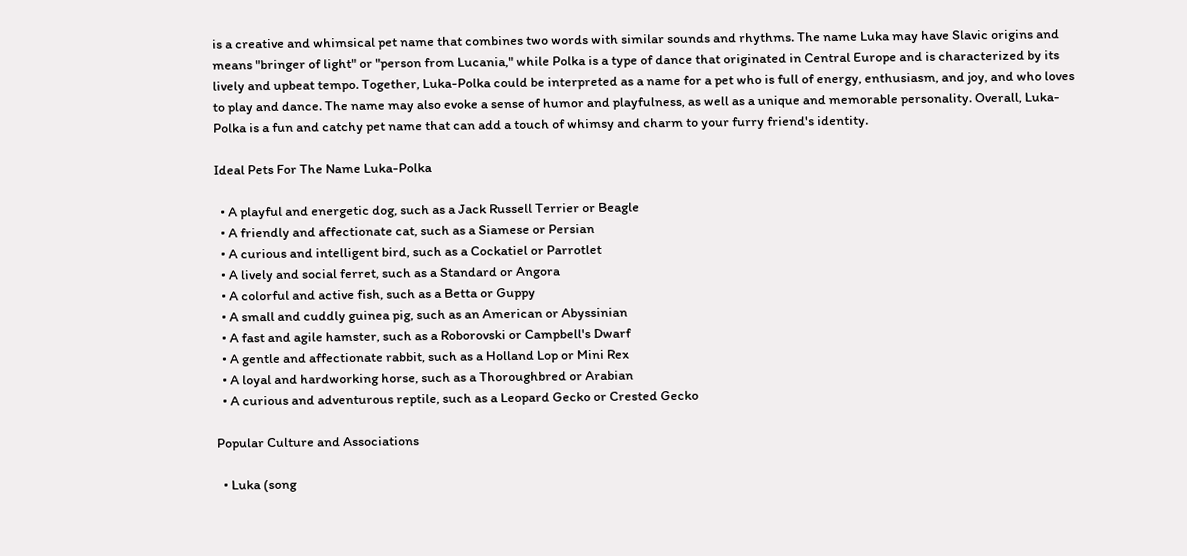is a creative and whimsical pet name that combines two words with similar sounds and rhythms. The name Luka may have Slavic origins and means "bringer of light" or "person from Lucania," while Polka is a type of dance that originated in Central Europe and is characterized by its lively and upbeat tempo. Together, Luka-Polka could be interpreted as a name for a pet who is full of energy, enthusiasm, and joy, and who loves to play and dance. The name may also evoke a sense of humor and playfulness, as well as a unique and memorable personality. Overall, Luka-Polka is a fun and catchy pet name that can add a touch of whimsy and charm to your furry friend's identity.

Ideal Pets For The Name Luka-Polka

  • A playful and energetic dog, such as a Jack Russell Terrier or Beagle
  • A friendly and affectionate cat, such as a Siamese or Persian
  • A curious and intelligent bird, such as a Cockatiel or Parrotlet
  • A lively and social ferret, such as a Standard or Angora
  • A colorful and active fish, such as a Betta or Guppy
  • A small and cuddly guinea pig, such as an American or Abyssinian
  • A fast and agile hamster, such as a Roborovski or Campbell's Dwarf
  • A gentle and affectionate rabbit, such as a Holland Lop or Mini Rex
  • A loyal and hardworking horse, such as a Thoroughbred or Arabian
  • A curious and adventurous reptile, such as a Leopard Gecko or Crested Gecko

Popular Culture and Associations

  • Luka (song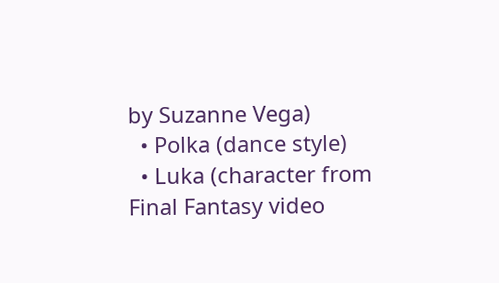by Suzanne Vega)
  • Polka (dance style)
  • Luka (character from Final Fantasy video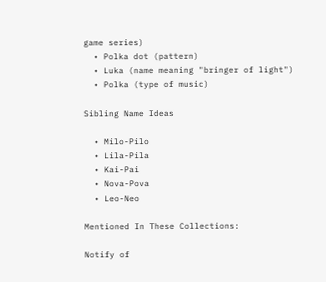game series)
  • Polka dot (pattern)
  • Luka (name meaning "bringer of light")
  • Polka (type of music)

Sibling Name Ideas

  • Milo-Pilo
  • Lila-Pila
  • Kai-Pai
  • Nova-Pova
  • Leo-Neo

Mentioned In These Collections:

Notify of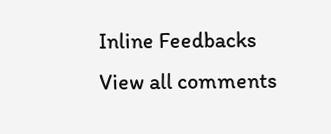Inline Feedbacks
View all comments